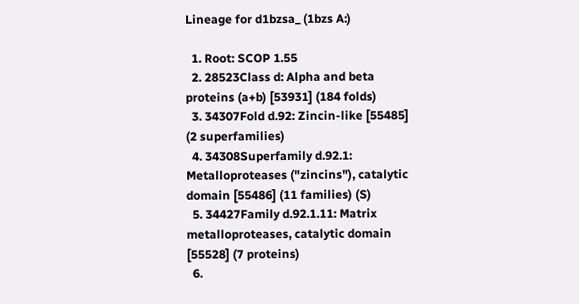Lineage for d1bzsa_ (1bzs A:)

  1. Root: SCOP 1.55
  2. 28523Class d: Alpha and beta proteins (a+b) [53931] (184 folds)
  3. 34307Fold d.92: Zincin-like [55485] (2 superfamilies)
  4. 34308Superfamily d.92.1: Metalloproteases ("zincins"), catalytic domain [55486] (11 families) (S)
  5. 34427Family d.92.1.11: Matrix metalloproteases, catalytic domain [55528] (7 proteins)
  6.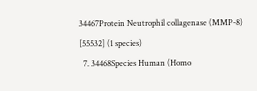34467Protein Neutrophil collagenase (MMP-8) [55532] (1 species)
  7. 34468Species Human (Homo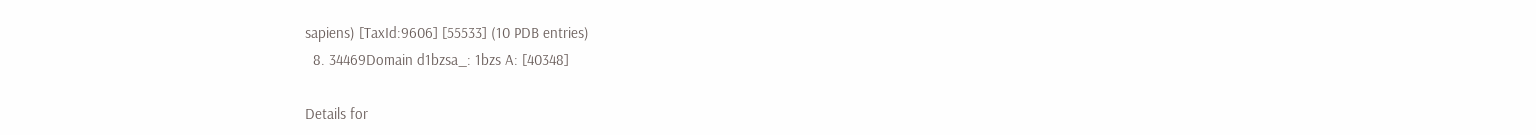sapiens) [TaxId:9606] [55533] (10 PDB entries)
  8. 34469Domain d1bzsa_: 1bzs A: [40348]

Details for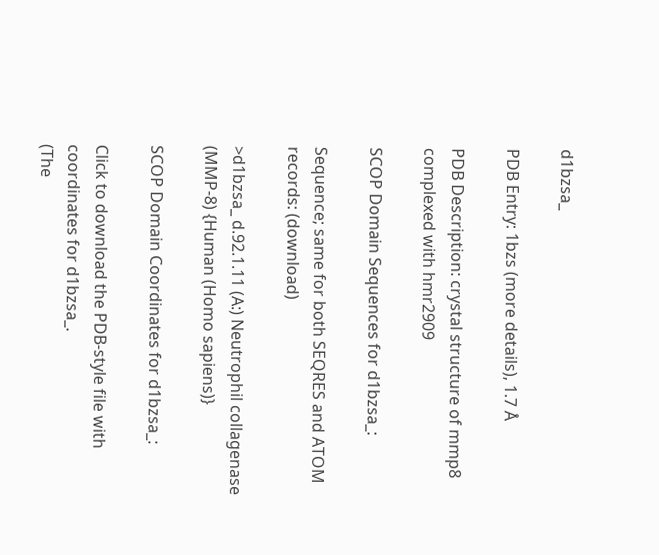d1bzsa_

PDB Entry: 1bzs (more details), 1.7 Å

PDB Description: crystal structure of mmp8 complexed with hmr2909

SCOP Domain Sequences for d1bzsa_:

Sequence; same for both SEQRES and ATOM records: (download)

>d1bzsa_ d.92.1.11 (A:) Neutrophil collagenase (MMP-8) {Human (Homo sapiens)}

SCOP Domain Coordinates for d1bzsa_:

Click to download the PDB-style file with coordinates for d1bzsa_.
(The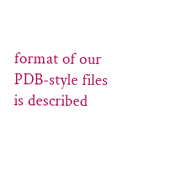format of our PDB-style files is described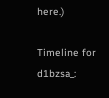here.)

Timeline for d1bzsa_: